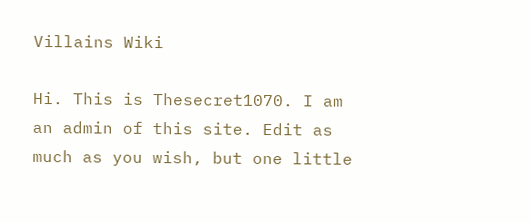Villains Wiki

Hi. This is Thesecret1070. I am an admin of this site. Edit as much as you wish, but one little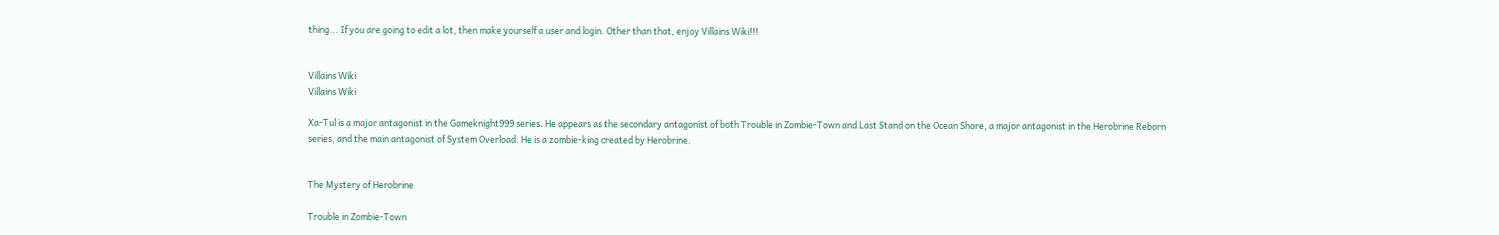thing... If you are going to edit a lot, then make yourself a user and login. Other than that, enjoy Villains Wiki!!!


Villains Wiki
Villains Wiki

Xa-Tul is a major antagonist in the Gameknight999 series. He appears as the secondary antagonist of both Trouble in Zombie-Town and Last Stand on the Ocean Shore, a major antagonist in the Herobrine Reborn series, and the main antagonist of System Overload. He is a zombie-king created by Herobrine.


The Mystery of Herobrine

Trouble in Zombie-Town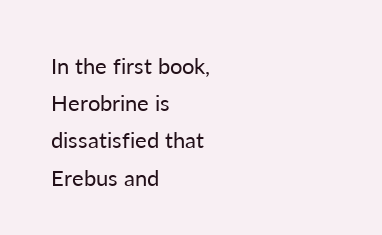In the first book, Herobrine is dissatisfied that Erebus and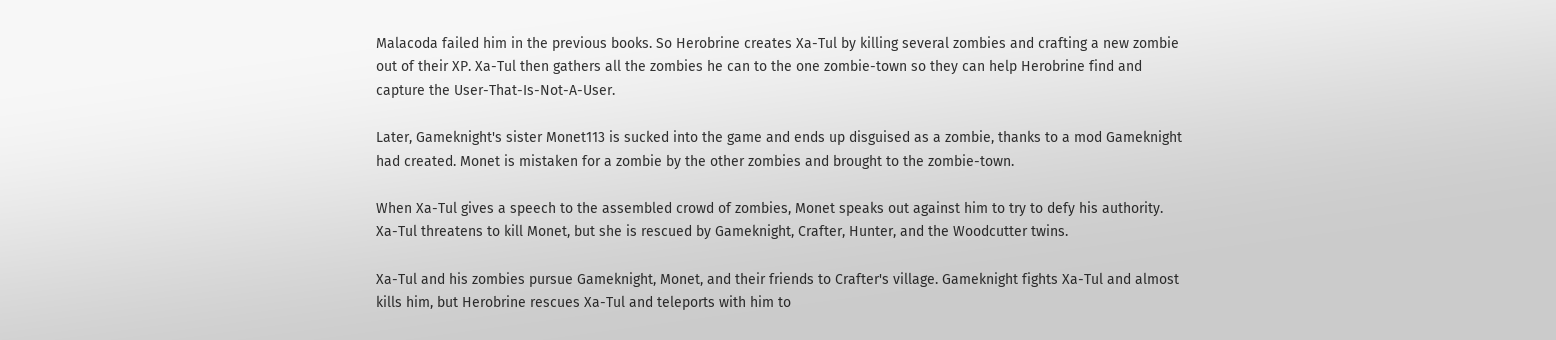Malacoda failed him in the previous books. So Herobrine creates Xa-Tul by killing several zombies and crafting a new zombie out of their XP. Xa-Tul then gathers all the zombies he can to the one zombie-town so they can help Herobrine find and capture the User-That-Is-Not-A-User.

Later, Gameknight's sister Monet113 is sucked into the game and ends up disguised as a zombie, thanks to a mod Gameknight had created. Monet is mistaken for a zombie by the other zombies and brought to the zombie-town.

When Xa-Tul gives a speech to the assembled crowd of zombies, Monet speaks out against him to try to defy his authority. Xa-Tul threatens to kill Monet, but she is rescued by Gameknight, Crafter, Hunter, and the Woodcutter twins.

Xa-Tul and his zombies pursue Gameknight, Monet, and their friends to Crafter's village. Gameknight fights Xa-Tul and almost kills him, but Herobrine rescues Xa-Tul and teleports with him to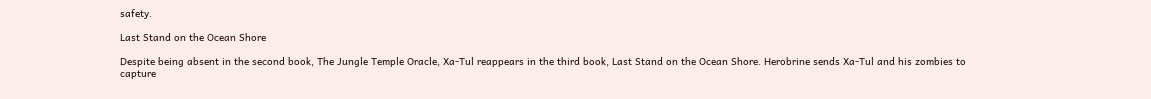safety.

Last Stand on the Ocean Shore

Despite being absent in the second book, The Jungle Temple Oracle, Xa-Tul reappears in the third book, Last Stand on the Ocean Shore. Herobrine sends Xa-Tul and his zombies to capture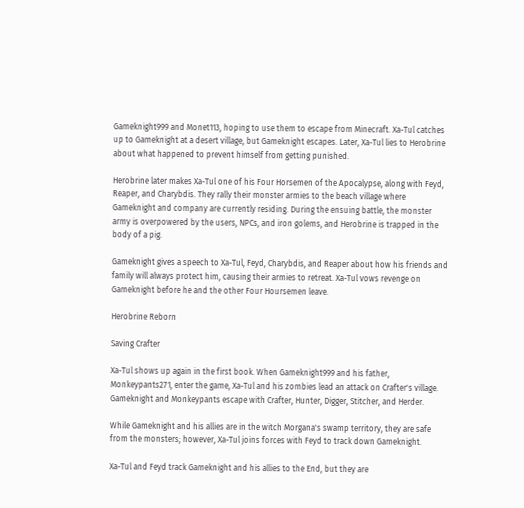Gameknight999 and Monet113, hoping to use them to escape from Minecraft. Xa-Tul catches up to Gameknight at a desert village, but Gameknight escapes. Later, Xa-Tul lies to Herobrine about what happened to prevent himself from getting punished.

Herobrine later makes Xa-Tul one of his Four Horsemen of the Apocalypse, along with Feyd, Reaper, and Charybdis. They rally their monster armies to the beach village where Gameknight and company are currently residing. During the ensuing battle, the monster army is overpowered by the users, NPCs, and iron golems, and Herobrine is trapped in the body of a pig.

Gameknight gives a speech to Xa-Tul, Feyd, Charybdis, and Reaper about how his friends and family will always protect him, causing their armies to retreat. Xa-Tul vows revenge on Gameknight before he and the other Four Hoursemen leave.

Herobrine Reborn

Saving Crafter

Xa-Tul shows up again in the first book. When Gameknight999 and his father, Monkeypants271, enter the game, Xa-Tul and his zombies lead an attack on Crafter's village. Gameknight and Monkeypants escape with Crafter, Hunter, Digger, Stitcher, and Herder.

While Gameknight and his allies are in the witch Morgana's swamp territory, they are safe from the monsters; however, Xa-Tul joins forces with Feyd to track down Gameknight.

Xa-Tul and Feyd track Gameknight and his allies to the End, but they are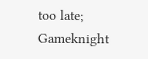too late; Gameknight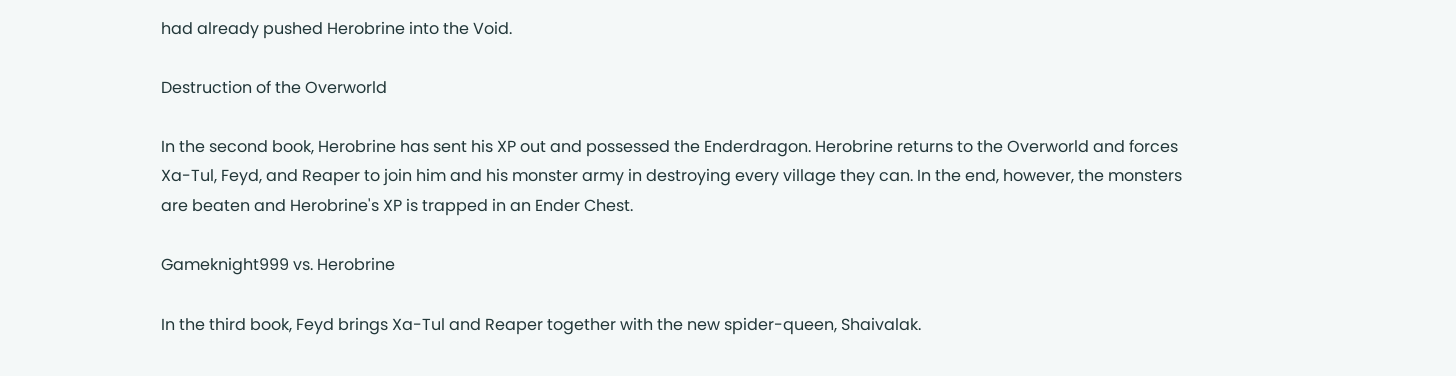had already pushed Herobrine into the Void.

Destruction of the Overworld

In the second book, Herobrine has sent his XP out and possessed the Enderdragon. Herobrine returns to the Overworld and forces Xa-Tul, Feyd, and Reaper to join him and his monster army in destroying every village they can. In the end, however, the monsters are beaten and Herobrine's XP is trapped in an Ender Chest.

Gameknight999 vs. Herobrine

In the third book, Feyd brings Xa-Tul and Reaper together with the new spider-queen, Shaivalak.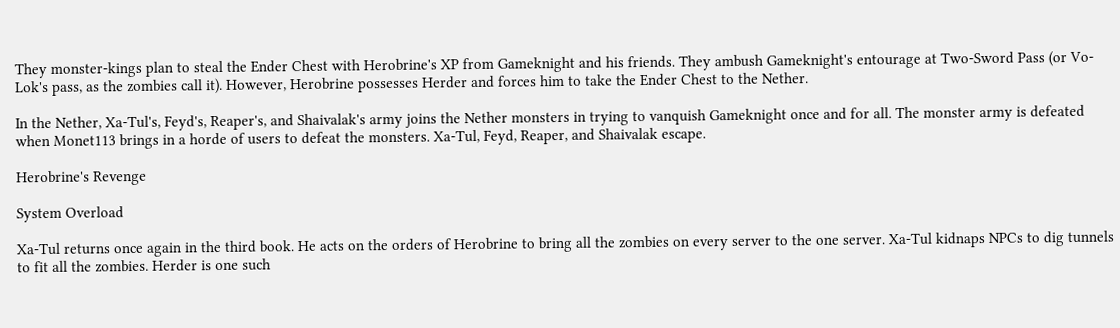They monster-kings plan to steal the Ender Chest with Herobrine's XP from Gameknight and his friends. They ambush Gameknight's entourage at Two-Sword Pass (or Vo-Lok's pass, as the zombies call it). However, Herobrine possesses Herder and forces him to take the Ender Chest to the Nether.

In the Nether, Xa-Tul's, Feyd's, Reaper's, and Shaivalak's army joins the Nether monsters in trying to vanquish Gameknight once and for all. The monster army is defeated when Monet113 brings in a horde of users to defeat the monsters. Xa-Tul, Feyd, Reaper, and Shaivalak escape.

Herobrine's Revenge

System Overload

Xa-Tul returns once again in the third book. He acts on the orders of Herobrine to bring all the zombies on every server to the one server. Xa-Tul kidnaps NPCs to dig tunnels to fit all the zombies. Herder is one such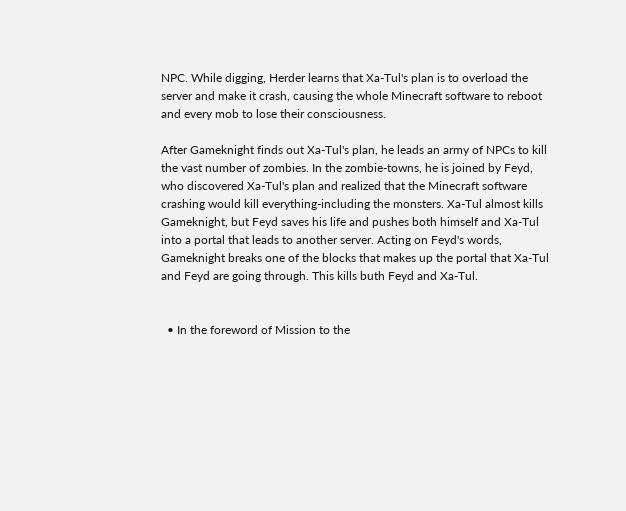NPC. While digging, Herder learns that Xa-Tul's plan is to overload the server and make it crash, causing the whole Minecraft software to reboot and every mob to lose their consciousness.

After Gameknight finds out Xa-Tul's plan, he leads an army of NPCs to kill the vast number of zombies. In the zombie-towns, he is joined by Feyd, who discovered Xa-Tul's plan and realized that the Minecraft software crashing would kill everything-including the monsters. Xa-Tul almost kills Gameknight, but Feyd saves his life and pushes both himself and Xa-Tul into a portal that leads to another server. Acting on Feyd's words, Gameknight breaks one of the blocks that makes up the portal that Xa-Tul and Feyd are going through. This kills buth Feyd and Xa-Tul.


  • In the foreword of Mission to the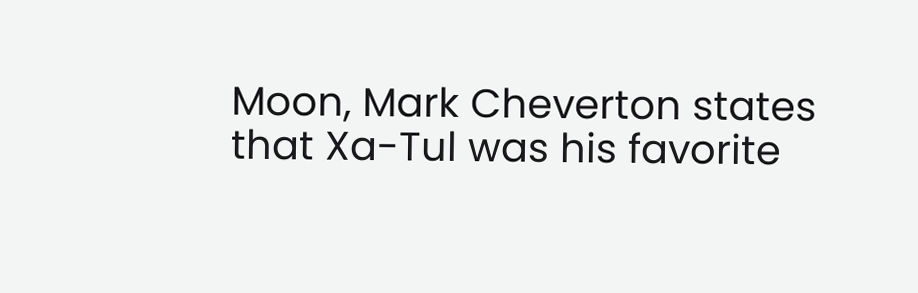Moon, Mark Cheverton states that Xa-Tul was his favorite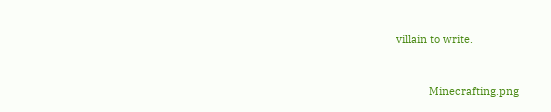villain to write.


           Minecrafting.png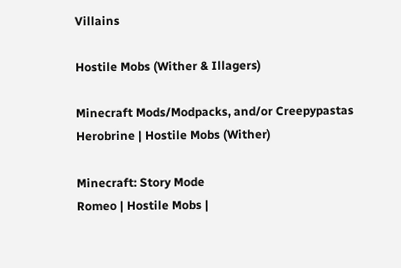Villains

Hostile Mobs (Wither & Illagers)

Minecraft Mods/Modpacks, and/or Creepypastas
Herobrine | Hostile Mobs (Wither)

Minecraft: Story Mode
Romeo | Hostile Mobs |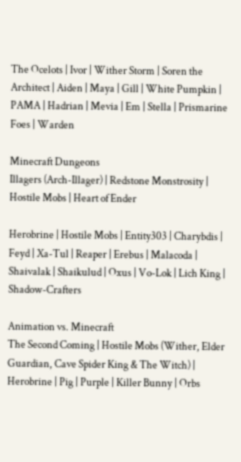The Ocelots | Ivor | Wither Storm | Soren the Architect | Aiden | Maya | Gill | White Pumpkin | PAMA | Hadrian | Mevia | Em | Stella | Prismarine Foes | Warden

Minecraft Dungeons
Illagers (Arch-Illager) | Redstone Monstrosity | Hostile Mobs | Heart of Ender

Herobrine | Hostile Mobs | Entity303 | Charybdis | Feyd | Xa-Tul | Reaper | Erebus | Malacoda | Shaivalak | Shaikulud | Oxus | Vo-Lok | Lich King | Shadow-Crafters

Animation vs. Minecraft
The Second Coming | Hostile Mobs (Wither, Elder Guardian, Cave Spider King & The Witch) | Herobrine | Pig | Purple | Killer Bunny | Orbs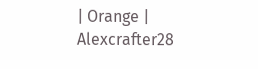| Orange | Alexcrafter28